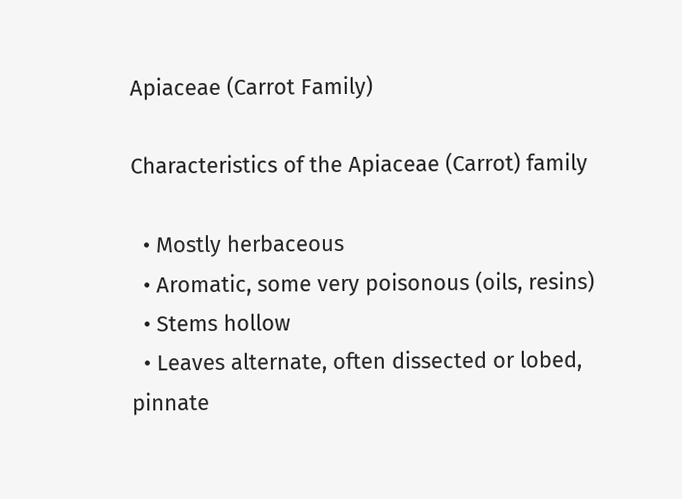Apiaceae (Carrot Family)

Characteristics of the Apiaceae (Carrot) family

  • Mostly herbaceous
  • Aromatic, some very poisonous (oils, resins)
  • Stems hollow
  • Leaves alternate, often dissected or lobed, pinnate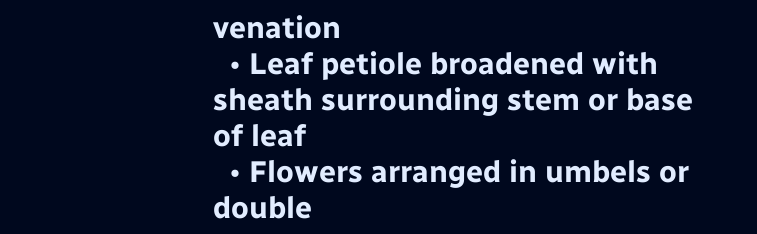venation
  • Leaf petiole broadened with sheath surrounding stem or base of leaf
  • Flowers arranged in umbels or double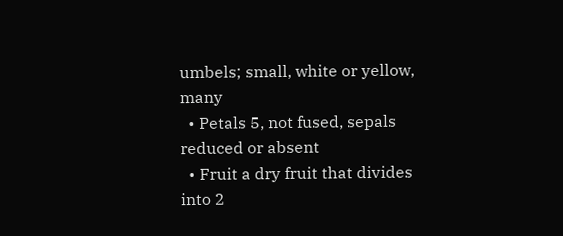umbels; small, white or yellow, many
  • Petals 5, not fused, sepals reduced or absent
  • Fruit a dry fruit that divides into 2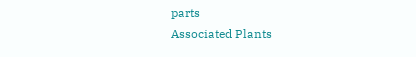parts
Associated Plants